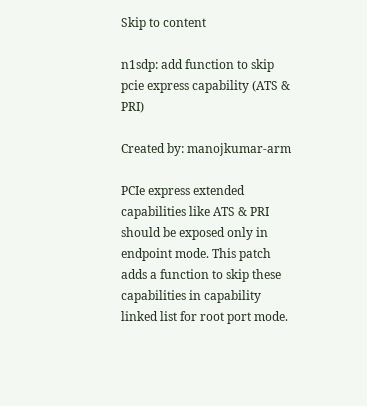Skip to content

n1sdp: add function to skip pcie express capability (ATS & PRI)

Created by: manojkumar-arm

PCIe express extended capabilities like ATS & PRI should be exposed only in endpoint mode. This patch adds a function to skip these capabilities in capability linked list for root port mode.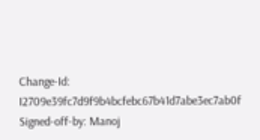Change-Id: I2709e39fc7d9f9b4bcfebc67b41d7abe3ec7ab0f Signed-off-by: Manoj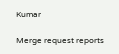Kumar

Merge request reports